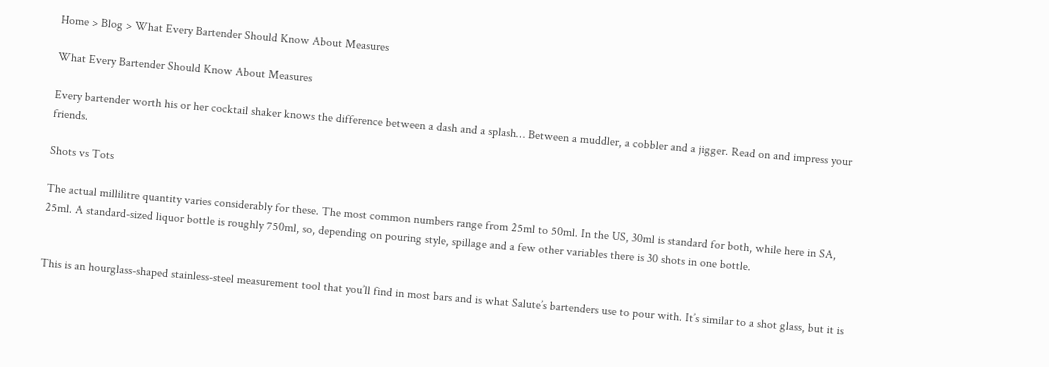Home > Blog > What Every Bartender Should Know About Measures

What Every Bartender Should Know About Measures

Every bartender worth his or her cocktail shaker knows the difference between a dash and a splash… Between a muddler, a cobbler and a jigger. Read on and impress your friends.

Shots vs Tots

The actual millilitre quantity varies considerably for these. The most common numbers range from 25ml to 50ml. In the US, 30ml is standard for both, while here in SA, 25ml. A standard-sized liquor bottle is roughly 750ml, so, depending on pouring style, spillage and a few other variables there is 30 shots in one bottle.


This is an hourglass-shaped stainless-steel measurement tool that you’ll find in most bars and is what Salute’s bartenders use to pour with. It’s similar to a shot glass, but it is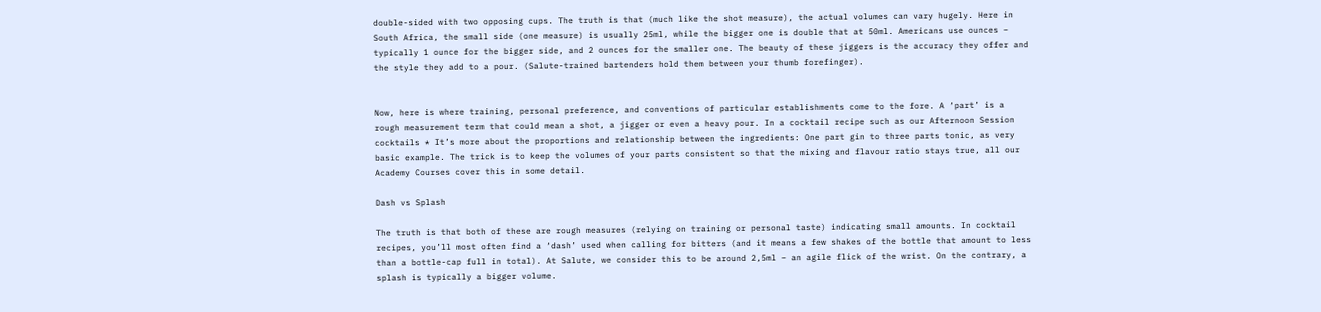double-sided with two opposing cups. The truth is that (much like the shot measure), the actual volumes can vary hugely. Here in South Africa, the small side (one measure) is usually 25ml, while the bigger one is double that at 50ml. Americans use ounces – typically 1 ounce for the bigger side, and 2 ounces for the smaller one. The beauty of these jiggers is the accuracy they offer and the style they add to a pour. (Salute-trained bartenders hold them between your thumb forefinger).


Now, here is where training, personal preference, and conventions of particular establishments come to the fore. A ‘part’ is a rough measurement term that could mean a shot, a jigger or even a heavy pour. In a cocktail recipe such as our Afternoon Session cocktails * It’s more about the proportions and relationship between the ingredients: One part gin to three parts tonic, as very basic example. The trick is to keep the volumes of your parts consistent so that the mixing and flavour ratio stays true, all our Academy Courses cover this in some detail.

Dash vs Splash

The truth is that both of these are rough measures (relying on training or personal taste) indicating small amounts. In cocktail recipes, you’ll most often find a ‘dash’ used when calling for bitters (and it means a few shakes of the bottle that amount to less than a bottle-cap full in total). At Salute, we consider this to be around 2,5ml – an agile flick of the wrist. On the contrary, a splash is typically a bigger volume.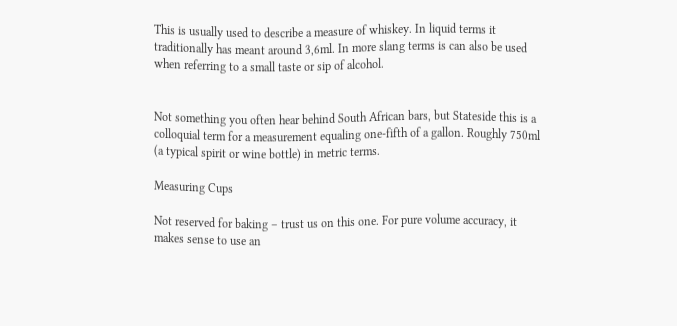This is usually used to describe a measure of whiskey. In liquid terms it traditionally has meant around 3,6ml. In more slang terms is can also be used when referring to a small taste or sip of alcohol.


Not something you often hear behind South African bars, but Stateside this is a colloquial term for a measurement equaling one-fifth of a gallon. Roughly 750ml (a typical spirit or wine bottle) in metric terms.

Measuring Cups

Not reserved for baking – trust us on this one. For pure volume accuracy, it makes sense to use an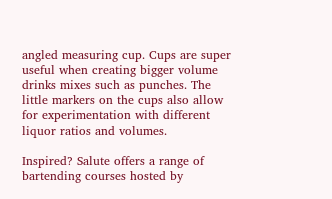angled measuring cup. Cups are super useful when creating bigger volume drinks mixes such as punches. The little markers on the cups also allow for experimentation with different liquor ratios and volumes.

Inspired? Salute offers a range of bartending courses hosted by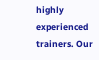highly experienced trainers. Our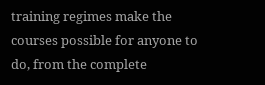training regimes make the courses possible for anyone to do, from the complete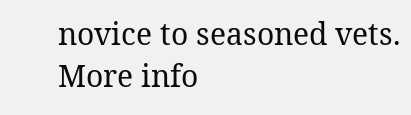novice to seasoned vets. More info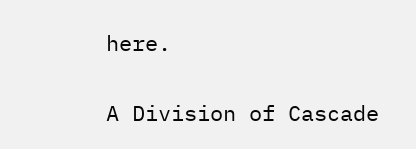here.

A Division of Cascade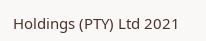Holdings (PTY) Ltd 2021